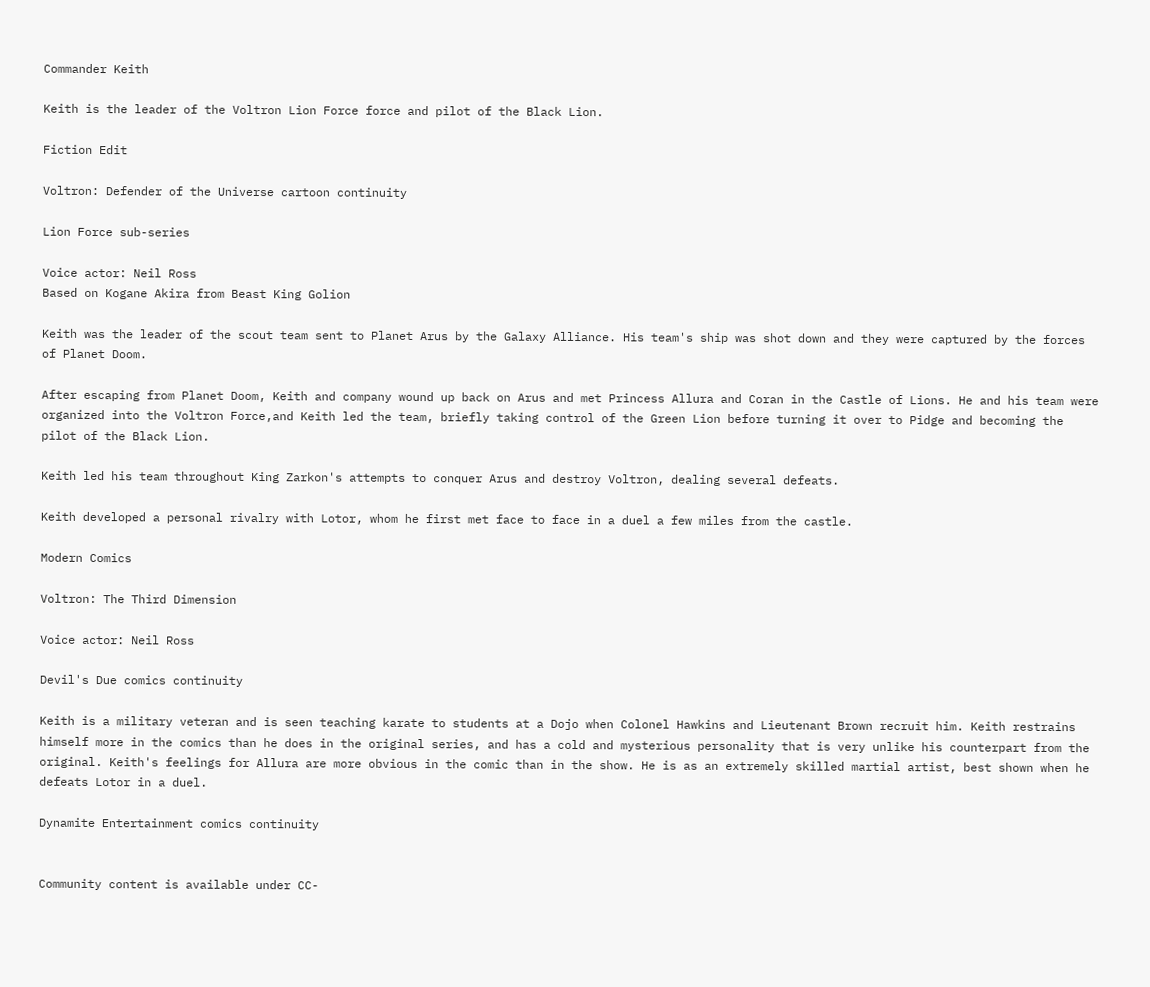Commander Keith

Keith is the leader of the Voltron Lion Force force and pilot of the Black Lion.

Fiction Edit

Voltron: Defender of the Universe cartoon continuity

Lion Force sub-series

Voice actor: Neil Ross
Based on Kogane Akira from Beast King Golion

Keith was the leader of the scout team sent to Planet Arus by the Galaxy Alliance. His team's ship was shot down and they were captured by the forces of Planet Doom.

After escaping from Planet Doom, Keith and company wound up back on Arus and met Princess Allura and Coran in the Castle of Lions. He and his team were organized into the Voltron Force,and Keith led the team, briefly taking control of the Green Lion before turning it over to Pidge and becoming the pilot of the Black Lion.

Keith led his team throughout King Zarkon's attempts to conquer Arus and destroy Voltron, dealing several defeats.

Keith developed a personal rivalry with Lotor, whom he first met face to face in a duel a few miles from the castle.

Modern Comics

Voltron: The Third Dimension

Voice actor: Neil Ross

Devil's Due comics continuity

Keith is a military veteran and is seen teaching karate to students at a Dojo when Colonel Hawkins and Lieutenant Brown recruit him. Keith restrains himself more in the comics than he does in the original series, and has a cold and mysterious personality that is very unlike his counterpart from the original. Keith's feelings for Allura are more obvious in the comic than in the show. He is as an extremely skilled martial artist, best shown when he defeats Lotor in a duel.

Dynamite Entertainment comics continuity


Community content is available under CC-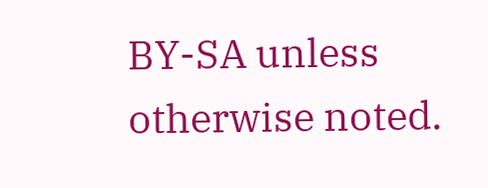BY-SA unless otherwise noted.